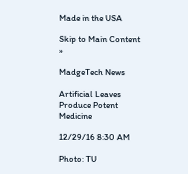Made in the USA

Skip to Main Content »

MadgeTech News

Artificial Leaves Produce Potent Medicine

12/29/16 8:30 AM

Photo: TU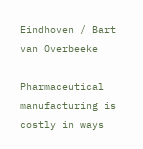Eindhoven / Bart van Overbeeke

Pharmaceutical manufacturing is costly in ways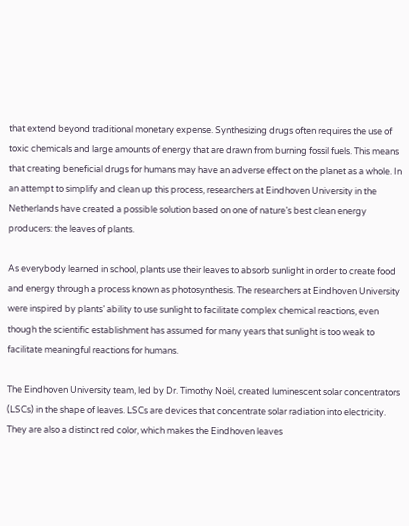that extend beyond traditional monetary expense. Synthesizing drugs often requires the use of toxic chemicals and large amounts of energy that are drawn from burning fossil fuels. This means that creating beneficial drugs for humans may have an adverse effect on the planet as a whole. In an attempt to simplify and clean up this process, researchers at Eindhoven University in the Netherlands have created a possible solution based on one of nature’s best clean energy producers: the leaves of plants.

As everybody learned in school, plants use their leaves to absorb sunlight in order to create food and energy through a process known as photosynthesis. The researchers at Eindhoven University were inspired by plants’ ability to use sunlight to facilitate complex chemical reactions, even though the scientific establishment has assumed for many years that sunlight is too weak to facilitate meaningful reactions for humans.

The Eindhoven University team, led by Dr. Timothy Noël, created luminescent solar concentrators (LSCs) in the shape of leaves. LSCs are devices that concentrate solar radiation into electricity. They are also a distinct red color, which makes the Eindhoven leaves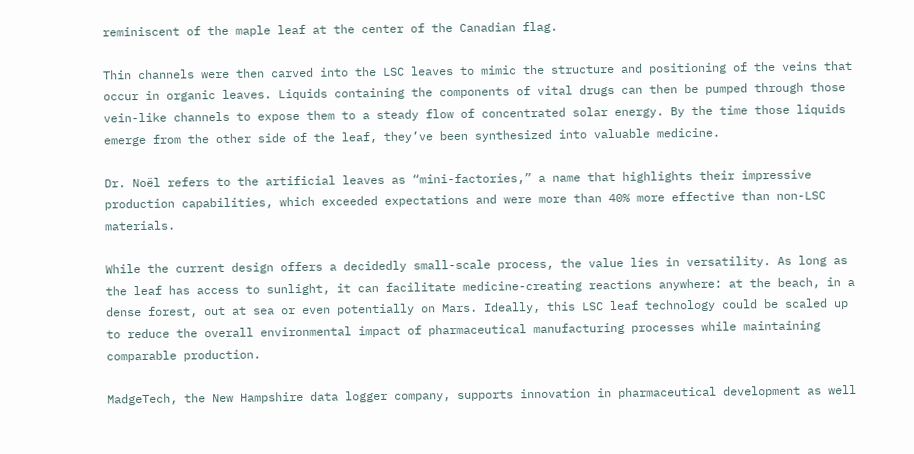reminiscent of the maple leaf at the center of the Canadian flag.

Thin channels were then carved into the LSC leaves to mimic the structure and positioning of the veins that occur in organic leaves. Liquids containing the components of vital drugs can then be pumped through those vein-like channels to expose them to a steady flow of concentrated solar energy. By the time those liquids emerge from the other side of the leaf, they’ve been synthesized into valuable medicine.

Dr. Noël refers to the artificial leaves as “mini-factories,” a name that highlights their impressive production capabilities, which exceeded expectations and were more than 40% more effective than non-LSC materials.

While the current design offers a decidedly small-scale process, the value lies in versatility. As long as the leaf has access to sunlight, it can facilitate medicine-creating reactions anywhere: at the beach, in a dense forest, out at sea or even potentially on Mars. Ideally, this LSC leaf technology could be scaled up to reduce the overall environmental impact of pharmaceutical manufacturing processes while maintaining comparable production.

MadgeTech, the New Hampshire data logger company, supports innovation in pharmaceutical development as well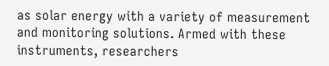as solar energy with a variety of measurement and monitoring solutions. Armed with these instruments, researchers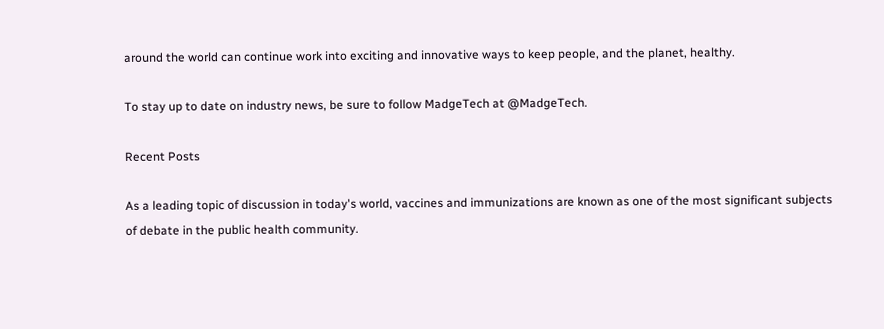around the world can continue work into exciting and innovative ways to keep people, and the planet, healthy.

To stay up to date on industry news, be sure to follow MadgeTech at @MadgeTech.

Recent Posts

As a leading topic of discussion in today's world, vaccines and immunizations are known as one of the most significant subjects of debate in the public health community.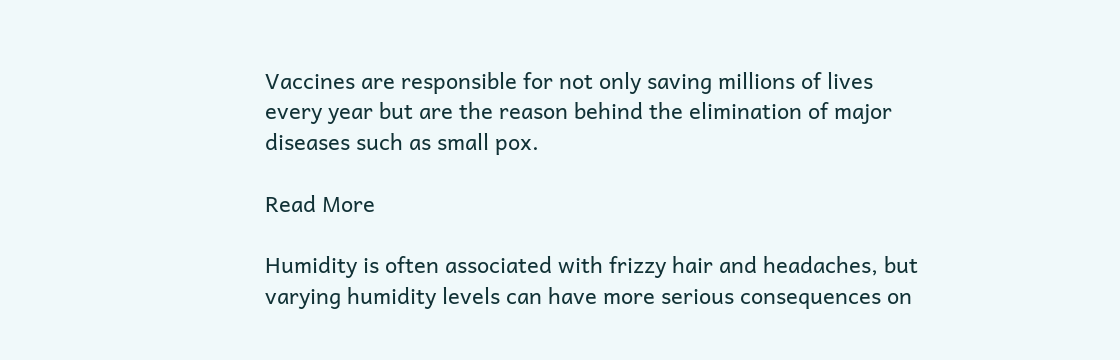Vaccines are responsible for not only saving millions of lives every year but are the reason behind the elimination of major diseases such as small pox.

Read More

Humidity is often associated with frizzy hair and headaches, but varying humidity levels can have more serious consequences on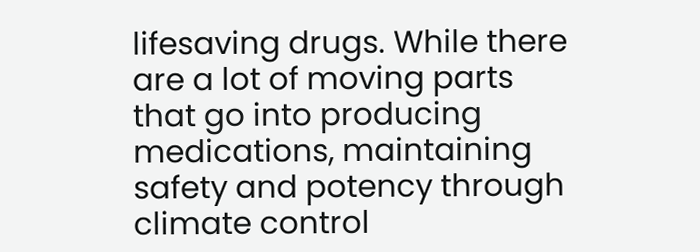lifesaving drugs. While there are a lot of moving parts that go into producing medications, maintaining safety and potency through climate control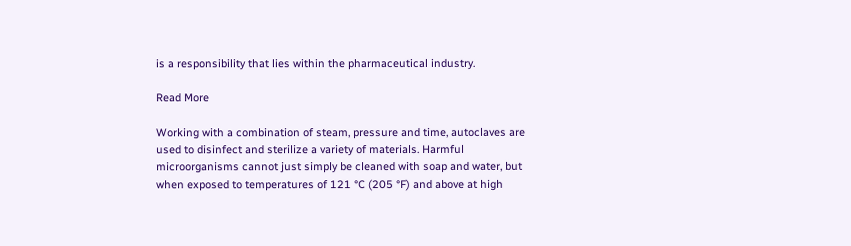is a responsibility that lies within the pharmaceutical industry.

Read More

Working with a combination of steam, pressure and time, autoclaves are used to disinfect and sterilize a variety of materials. Harmful microorganisms cannot just simply be cleaned with soap and water, but when exposed to temperatures of 121 °C (205 °F) and above at high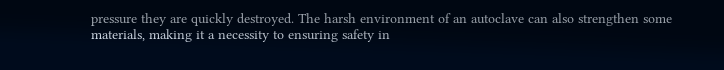pressure they are quickly destroyed. The harsh environment of an autoclave can also strengthen some materials, making it a necessity to ensuring safety in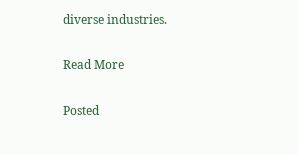diverse industries.

Read More

Posted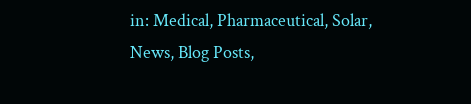in: Medical, Pharmaceutical, Solar, News, Blog Posts,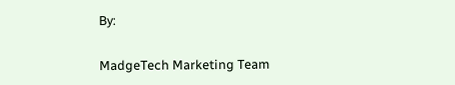By:

MadgeTech Marketing Team